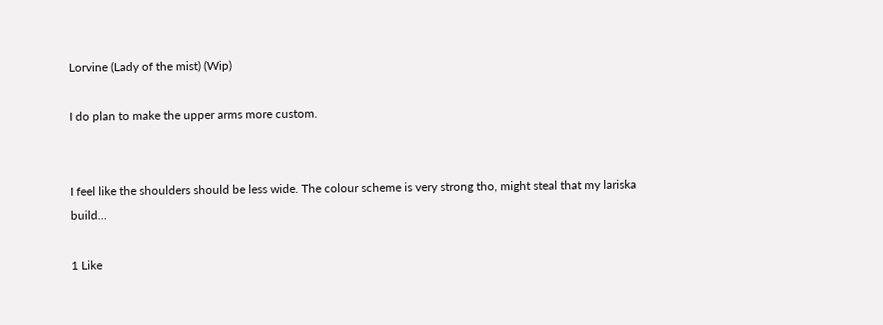Lorvine (Lady of the mist) (Wip)

I do plan to make the upper arms more custom.


I feel like the shoulders should be less wide. The colour scheme is very strong tho, might steal that my lariska build…

1 Like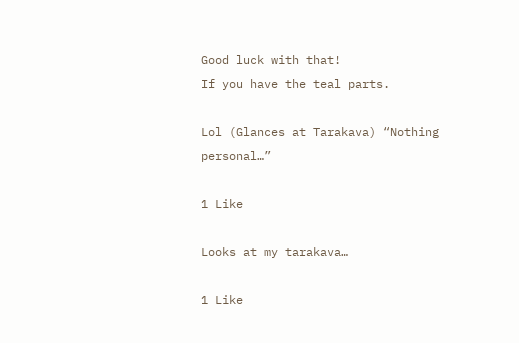Good luck with that!
If you have the teal parts.

Lol (Glances at Tarakava) “Nothing personal…”

1 Like

Looks at my tarakava…

1 Like